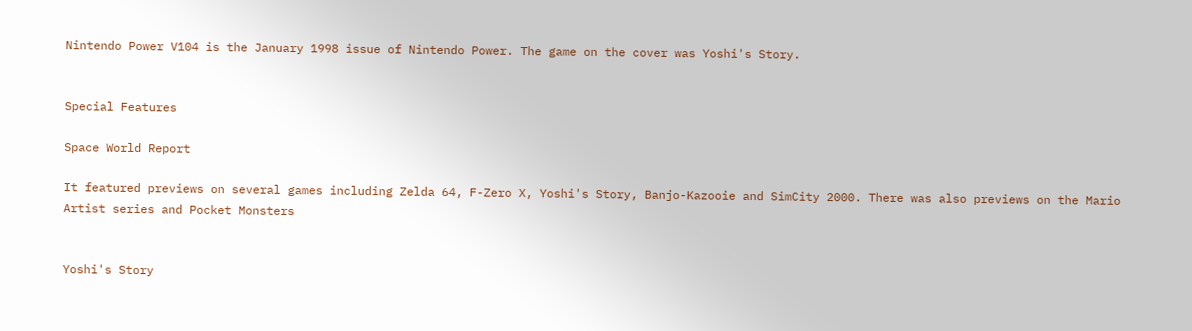Nintendo Power V104 is the January 1998 issue of Nintendo Power. The game on the cover was Yoshi's Story.


Special Features

Space World Report

It featured previews on several games including Zelda 64, F-Zero X, Yoshi's Story, Banjo-Kazooie and SimCity 2000. There was also previews on the Mario Artist series and Pocket Monsters


Yoshi's Story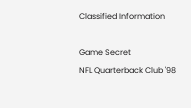Classified Information

Game Secret
NFL Quarterback Club '98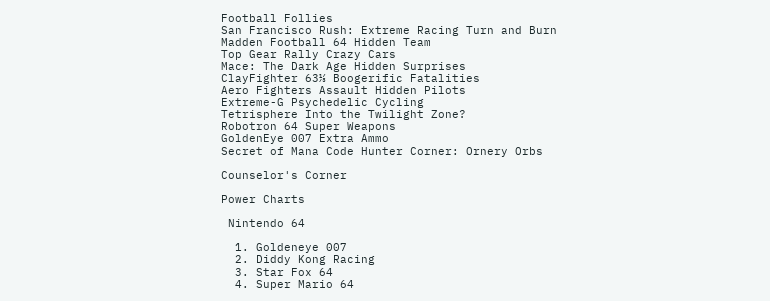Football Follies
San Francisco Rush: Extreme Racing Turn and Burn
Madden Football 64 Hidden Team
Top Gear Rally Crazy Cars
Mace: The Dark Age Hidden Surprises
ClayFighter 63⅓ Boogerific Fatalities
Aero Fighters Assault Hidden Pilots
Extreme-G Psychedelic Cycling
Tetrisphere Into the Twilight Zone?
Robotron 64 Super Weapons
GoldenEye 007 Extra Ammo
Secret of Mana Code Hunter Corner: Ornery Orbs

Counselor's Corner

Power Charts

 Nintendo 64

  1. Goldeneye 007
  2. Diddy Kong Racing
  3. Star Fox 64
  4. Super Mario 64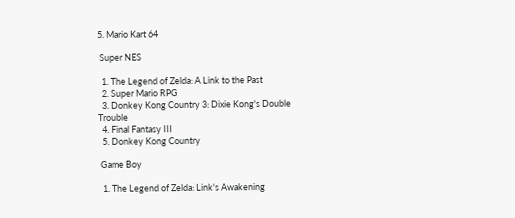5. Mario Kart 64

 Super NES

  1. The Legend of Zelda: A Link to the Past
  2. Super Mario RPG
  3. Donkey Kong Country 3: Dixie Kong's Double Trouble
  4. Final Fantasy III
  5. Donkey Kong Country

 Game Boy

  1. The Legend of Zelda: Link's Awakening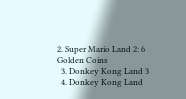2. Super Mario Land 2: 6 Golden Coins
  3. Donkey Kong Land 3
  4. Donkey Kong Land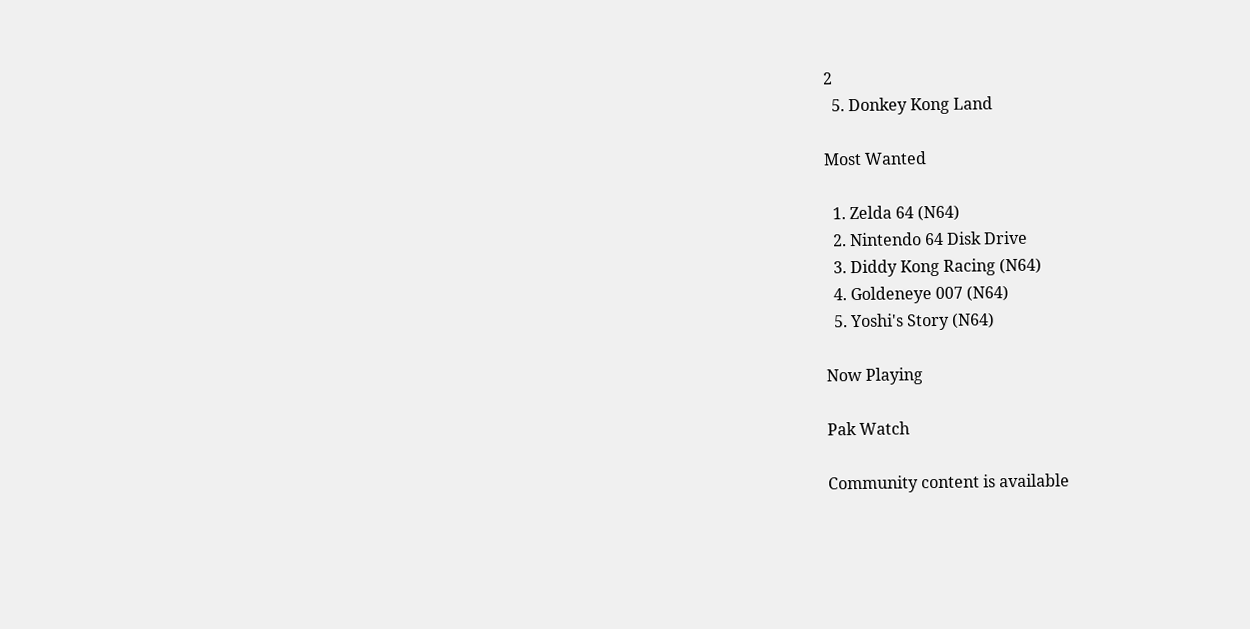2
  5. Donkey Kong Land

Most Wanted

  1. Zelda 64 (N64)
  2. Nintendo 64 Disk Drive
  3. Diddy Kong Racing (N64)
  4. Goldeneye 007 (N64)
  5. Yoshi's Story (N64)

Now Playing

Pak Watch

Community content is available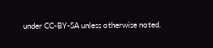under CC-BY-SA unless otherwise noted.